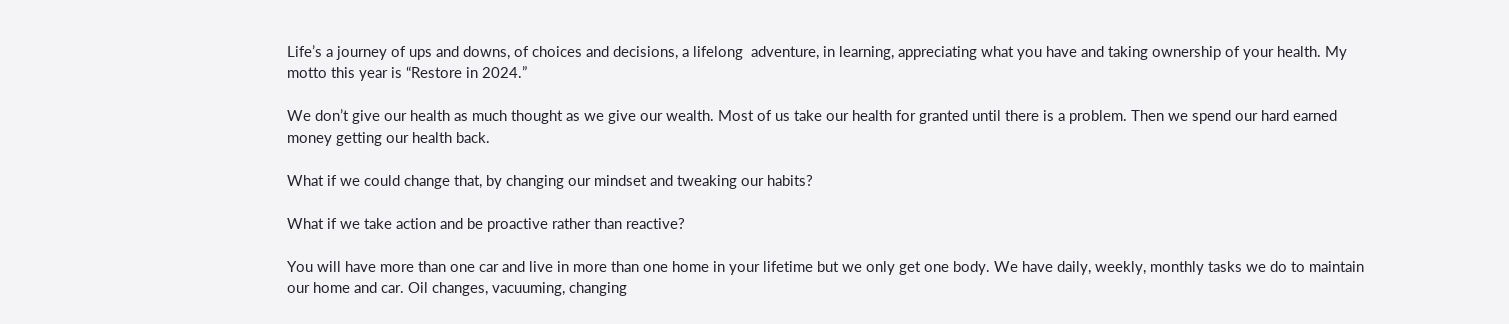Life’s a journey of ups and downs, of choices and decisions, a lifelong  adventure, in learning, appreciating what you have and taking ownership of your health. My motto this year is “Restore in 2024.”

We don’t give our health as much thought as we give our wealth. Most of us take our health for granted until there is a problem. Then we spend our hard earned money getting our health back.

What if we could change that, by changing our mindset and tweaking our habits?

What if we take action and be proactive rather than reactive?

You will have more than one car and live in more than one home in your lifetime but we only get one body. We have daily, weekly, monthly tasks we do to maintain our home and car. Oil changes, vacuuming, changing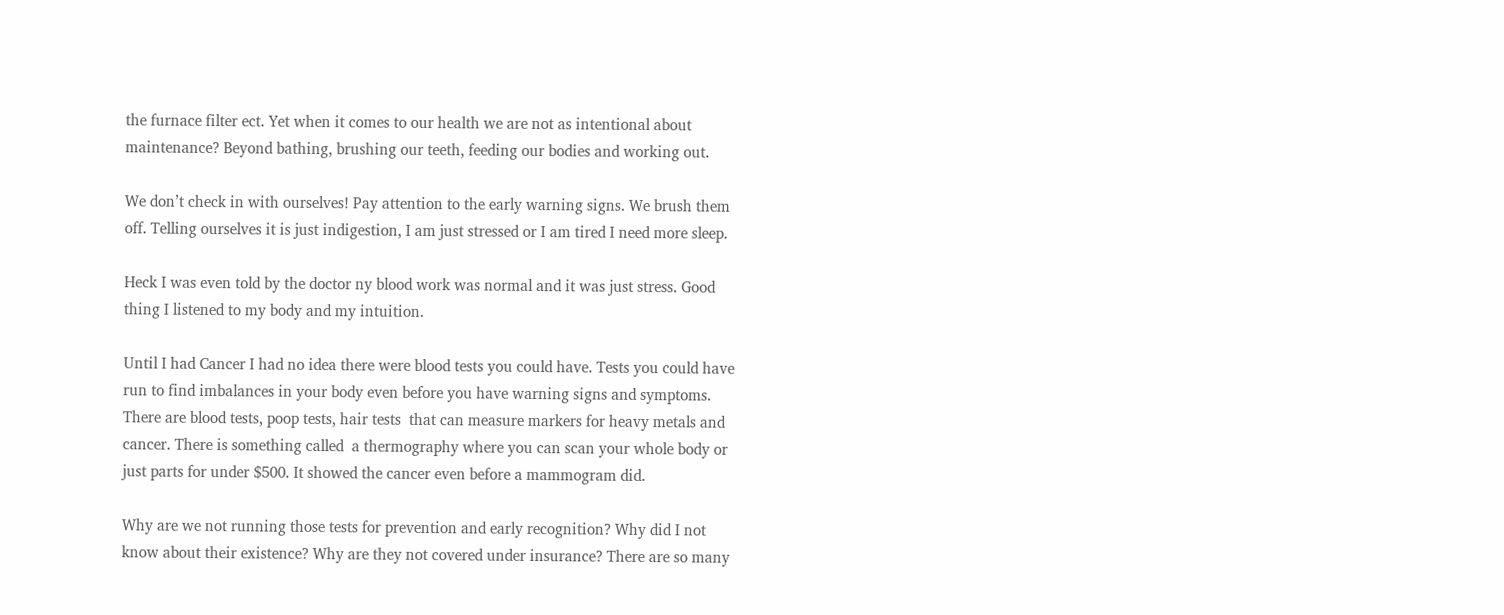the furnace filter ect. Yet when it comes to our health we are not as intentional about maintenance? Beyond bathing, brushing our teeth, feeding our bodies and working out.

We don’t check in with ourselves! Pay attention to the early warning signs. We brush them off. Telling ourselves it is just indigestion, I am just stressed or I am tired I need more sleep.

Heck I was even told by the doctor ny blood work was normal and it was just stress. Good thing I listened to my body and my intuition.

Until I had Cancer I had no idea there were blood tests you could have. Tests you could have run to find imbalances in your body even before you have warning signs and symptoms. There are blood tests, poop tests, hair tests  that can measure markers for heavy metals and cancer. There is something called  a thermography where you can scan your whole body or just parts for under $500. It showed the cancer even before a mammogram did.

Why are we not running those tests for prevention and early recognition? Why did I not know about their existence? Why are they not covered under insurance? There are so many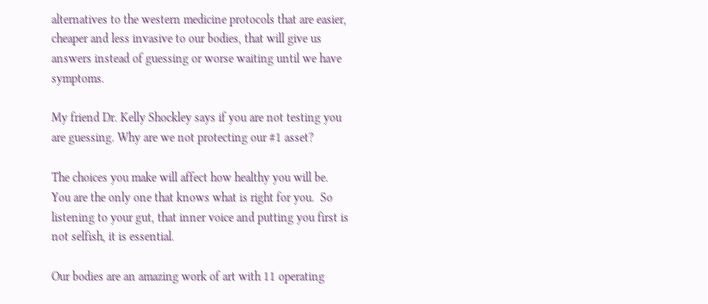alternatives to the western medicine protocols that are easier, cheaper and less invasive to our bodies, that will give us answers instead of guessing or worse waiting until we have symptoms.

My friend Dr. Kelly Shockley says if you are not testing you are guessing. Why are we not protecting our #1 asset?

The choices you make will affect how healthy you will be.  You are the only one that knows what is right for you.  So listening to your gut, that inner voice and putting you first is not selfish, it is essential.

Our bodies are an amazing work of art with 11 operating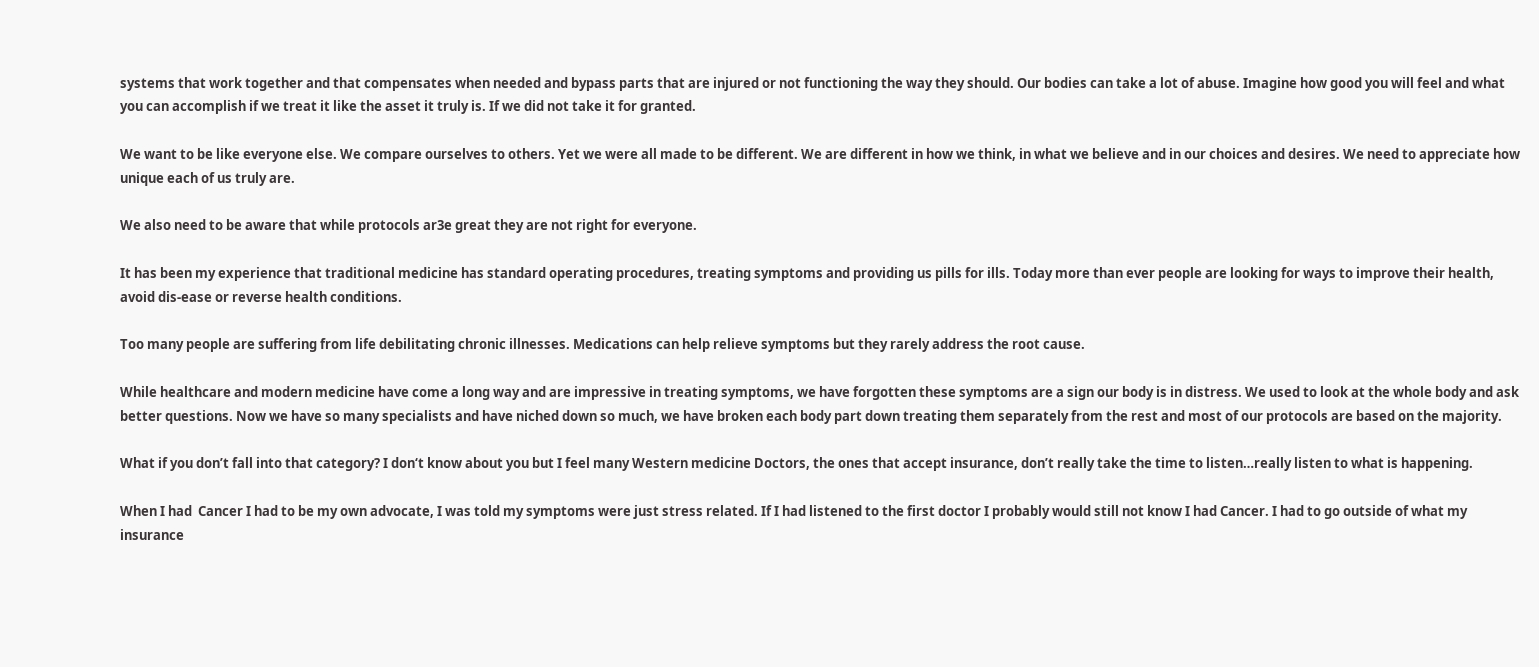systems that work together and that compensates when needed and bypass parts that are injured or not functioning the way they should. Our bodies can take a lot of abuse. Imagine how good you will feel and what you can accomplish if we treat it like the asset it truly is. If we did not take it for granted.

We want to be like everyone else. We compare ourselves to others. Yet we were all made to be different. We are different in how we think, in what we believe and in our choices and desires. We need to appreciate how unique each of us truly are.

We also need to be aware that while protocols ar3e great they are not right for everyone.

It has been my experience that traditional medicine has standard operating procedures, treating symptoms and providing us pills for ills. Today more than ever people are looking for ways to improve their health, avoid dis-ease or reverse health conditions.

Too many people are suffering from life debilitating chronic illnesses. Medications can help relieve symptoms but they rarely address the root cause.

While healthcare and modern medicine have come a long way and are impressive in treating symptoms, we have forgotten these symptoms are a sign our body is in distress. We used to look at the whole body and ask better questions. Now we have so many specialists and have niched down so much, we have broken each body part down treating them separately from the rest and most of our protocols are based on the majority.

What if you don’t fall into that category? I don‘t know about you but I feel many Western medicine Doctors, the ones that accept insurance, don’t really take the time to listen…really listen to what is happening.

When I had  Cancer I had to be my own advocate, I was told my symptoms were just stress related. If I had listened to the first doctor I probably would still not know I had Cancer. I had to go outside of what my insurance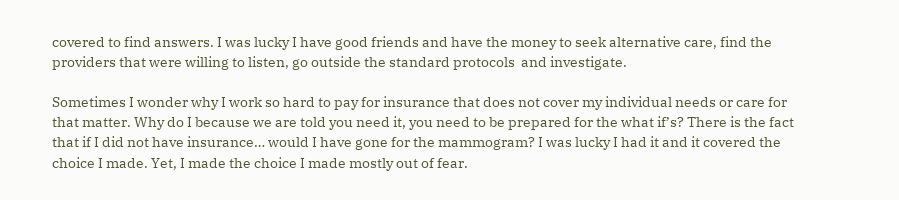covered to find answers. I was lucky I have good friends and have the money to seek alternative care, find the providers that were willing to listen, go outside the standard protocols  and investigate.

Sometimes I wonder why I work so hard to pay for insurance that does not cover my individual needs or care for that matter. Why do I because we are told you need it, you need to be prepared for the what if’s? There is the fact that if I did not have insurance… would I have gone for the mammogram? I was lucky I had it and it covered the choice I made. Yet, I made the choice I made mostly out of fear.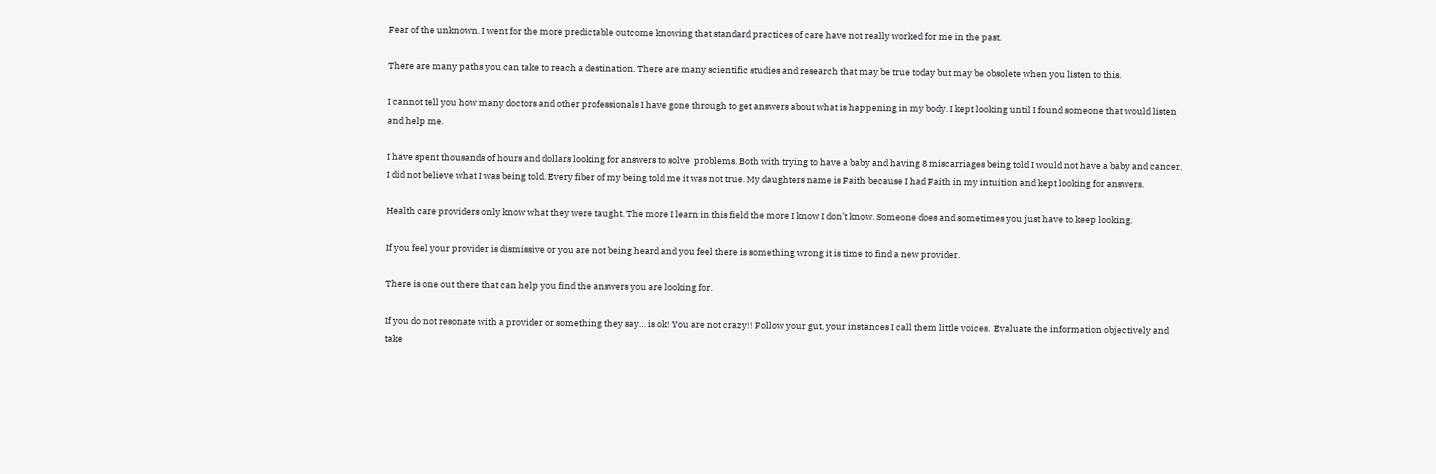Fear of the unknown. I went for the more predictable outcome knowing that standard practices of care have not really worked for me in the past.

There are many paths you can take to reach a destination. There are many scientific studies and research that may be true today but may be obsolete when you listen to this.

I cannot tell you how many doctors and other professionals I have gone through to get answers about what is happening in my body. I kept looking until I found someone that would listen and help me.

I have spent thousands of hours and dollars looking for answers to solve  problems. Both with trying to have a baby and having 8 miscarriages being told I would not have a baby and cancer. I did not believe what I was being told. Every fiber of my being told me it was not true. My daughters name is Faith because I had Faith in my intuition and kept looking for answers.

Health care providers only know what they were taught. The more I learn in this field the more I know I don’t know. Someone does and sometimes you just have to keep looking.

If you feel your provider is dismissive or you are not being heard and you feel there is something wrong it is time to find a new provider.

There is one out there that can help you find the answers you are looking for.

If you do not resonate with a provider or something they say… is ok! You are not crazy!! Follow your gut, your instances I call them little voices.  Evaluate the information objectively and take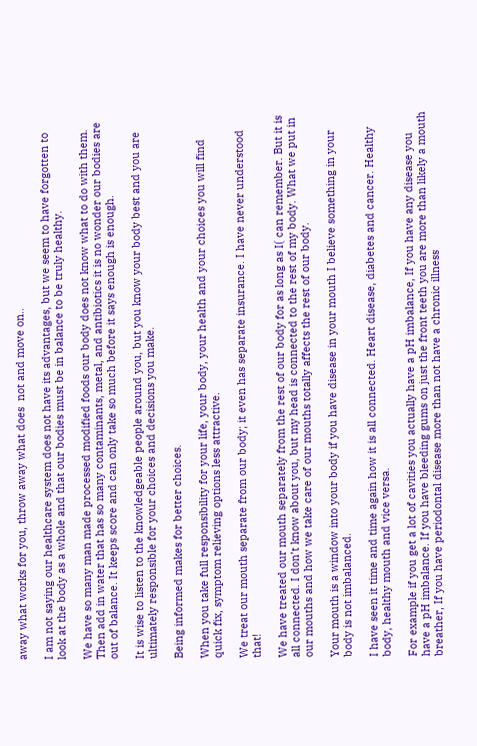away what works for you, throw away what does  not and move on..

I am not saying our healthcare system does not have its advantages, but we seem to have forgotten to look at the body as a whole and that our bodies must be in balance to be truly healthy.

We have so many man made processed modified foods our body does not know what to do with them. Then add in water that has so many contaminants, metal, and antibiotics it is no wonder our bodies are out of balance. It keeps score and can only take so much before it says enough is enough.

It is wise to listen to the knowledgeable people around you, but you know your body best and you are ultimately responsible for your choices and decisions you make.

Being informed makes for better choices.

When you take full responsibility for your life, your body, your health and your choices you will find quick fix, symptom relieving options less attractive.

We treat our mouth separate from our body; it even has separate insurance. I have never understood that!

We have treated our mouth separately from the rest of our body for as long as I( can remember. But it is all connected. I don’t know about you, but my head is connected to the rest of my body. What we put in our mouths and how we take care of our mouths totally affects the rest of our body.

Your mouth is a window into your body if you have disease in your mouth I believe something in your body is not imbalanced.

I have seen it time and time again how it is all connected. Heart disease, diabetes and cancer. Healthy body, healthy mouth and vice versa.

For example if you get a lot of cavities you actually have a pH imbalance, If you have any disease you have a pH imbalance. If you have bleeding gums on just the front teeth you are more than likely a mouth breather, If you have periodontal disease more than not have a chronic illness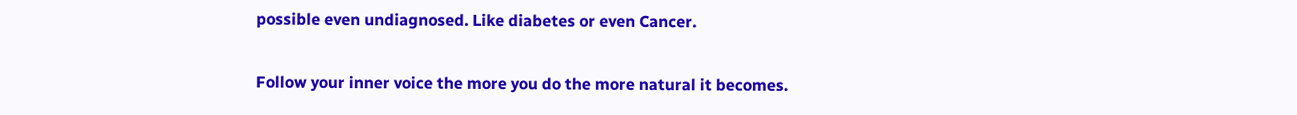possible even undiagnosed. Like diabetes or even Cancer.

Follow your inner voice the more you do the more natural it becomes.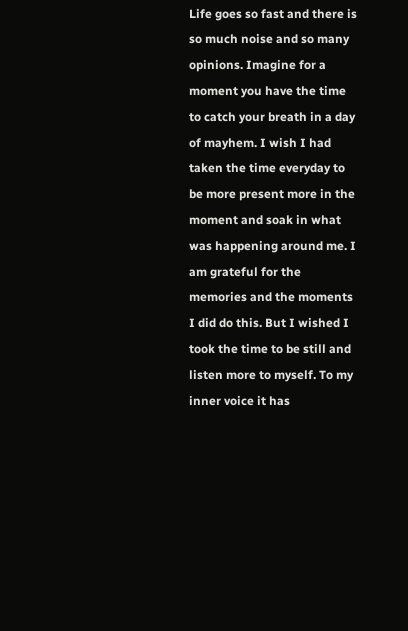Life goes so fast and there is so much noise and so many opinions. Imagine for a moment you have the time to catch your breath in a day of mayhem. I wish I had taken the time everyday to be more present more in the moment and soak in what was happening around me. I am grateful for the memories and the moments I did do this. But I wished I took the time to be still and listen more to myself. To my inner voice it has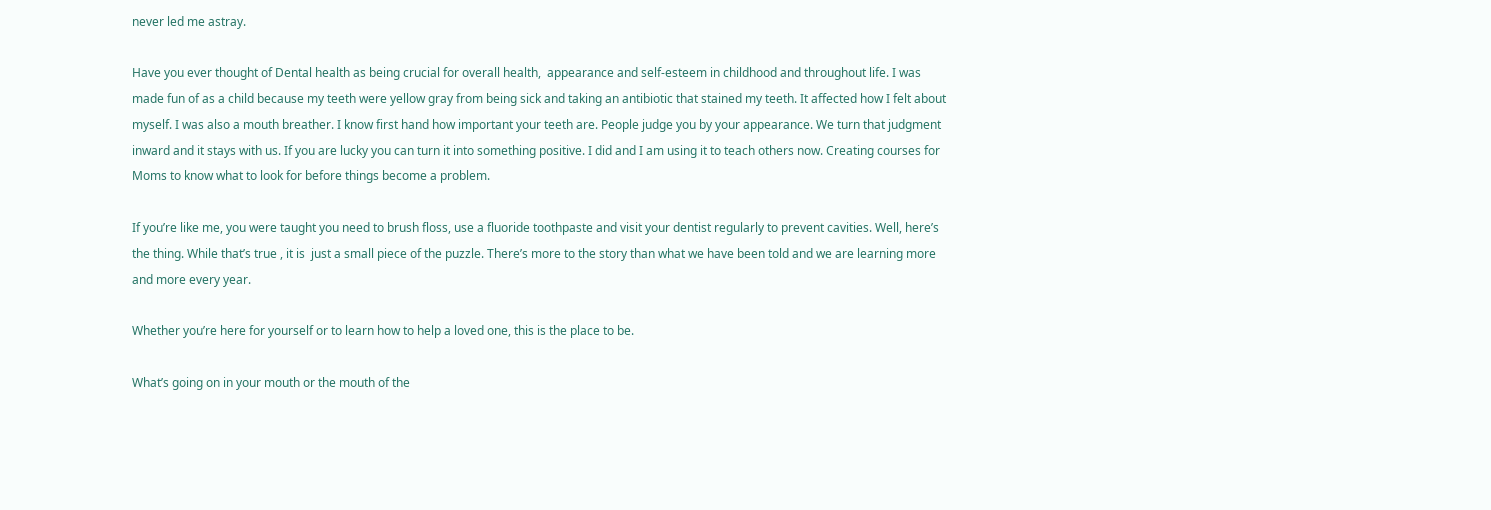never led me astray.

Have you ever thought of Dental health as being crucial for overall health,  appearance and self-esteem in childhood and throughout life. I was made fun of as a child because my teeth were yellow gray from being sick and taking an antibiotic that stained my teeth. It affected how I felt about myself. I was also a mouth breather. I know first hand how important your teeth are. People judge you by your appearance. We turn that judgment inward and it stays with us. If you are lucky you can turn it into something positive. I did and I am using it to teach others now. Creating courses for Moms to know what to look for before things become a problem.

If you’re like me, you were taught you need to brush floss, use a fluoride toothpaste and visit your dentist regularly to prevent cavities. Well, here’s the thing. While that’s true , it is  just a small piece of the puzzle. There’s more to the story than what we have been told and we are learning more and more every year.

Whether you’re here for yourself or to learn how to help a loved one, this is the place to be.

What’s going on in your mouth or the mouth of the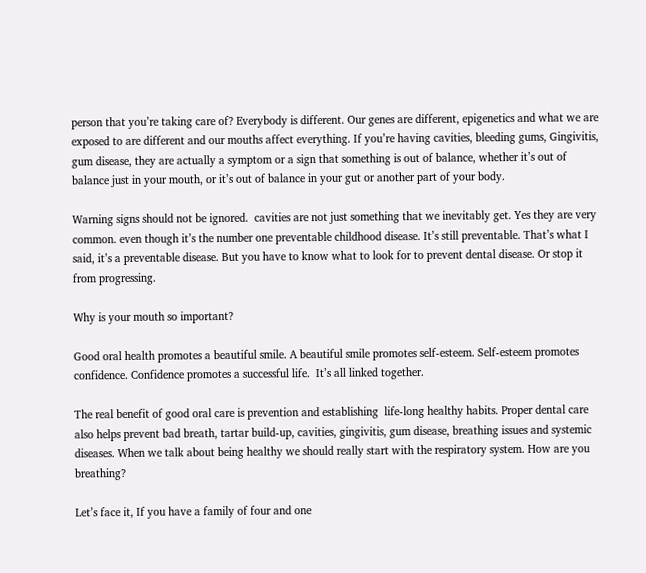person that you’re taking care of? Everybody is different. Our genes are different, epigenetics and what we are exposed to are different and our mouths affect everything. If you’re having cavities, bleeding gums, Gingivitis, gum disease, they are actually a symptom or a sign that something is out of balance, whether it’s out of balance just in your mouth, or it’s out of balance in your gut or another part of your body.

Warning signs should not be ignored.  cavities are not just something that we inevitably get. Yes they are very common. even though it’s the number one preventable childhood disease. It’s still preventable. That’s what I said, it’s a preventable disease. But you have to know what to look for to prevent dental disease. Or stop it from progressing.

Why is your mouth so important?

Good oral health promotes a beautiful smile. A beautiful smile promotes self-esteem. Self-esteem promotes confidence. Confidence promotes a successful life.  It’s all linked together.

The real benefit of good oral care is prevention and establishing  life-long healthy habits. Proper dental care also helps prevent bad breath, tartar build-up, cavities, gingivitis, gum disease, breathing issues and systemic diseases. When we talk about being healthy we should really start with the respiratory system. How are you breathing?

Let’s face it, If you have a family of four and one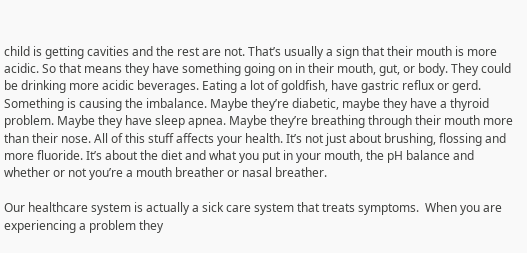child is getting cavities and the rest are not. That’s usually a sign that their mouth is more acidic. So that means they have something going on in their mouth, gut, or body. They could be drinking more acidic beverages. Eating a lot of goldfish, have gastric reflux or gerd. Something is causing the imbalance. Maybe they’re diabetic, maybe they have a thyroid problem. Maybe they have sleep apnea. Maybe they’re breathing through their mouth more than their nose. All of this stuff affects your health. It’s not just about brushing, flossing and more fluoride. It’s about the diet and what you put in your mouth, the pH balance and whether or not you’re a mouth breather or nasal breather.

Our healthcare system is actually a sick care system that treats symptoms.  When you are experiencing a problem they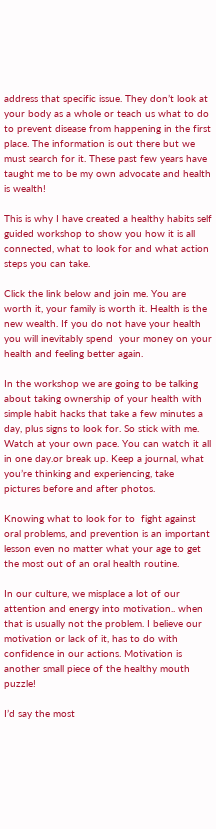address that specific issue. They don’t look at your body as a whole or teach us what to do to prevent disease from happening in the first place. The information is out there but we must search for it. These past few years have taught me to be my own advocate and health is wealth!

This is why I have created a healthy habits self guided workshop to show you how it is all connected, what to look for and what action steps you can take.

Click the link below and join me. You are worth it, your family is worth it. Health is the new wealth. If you do not have your health you will inevitably spend  your money on your health and feeling better again.

In the workshop we are going to be talking about taking ownership of your health with simple habit hacks that take a few minutes a day, plus signs to look for. So stick with me. Watch at your own pace. You can watch it all in one day.or break up. Keep a journal, what you’re thinking and experiencing, take pictures before and after photos.

Knowing what to look for to  fight against oral problems, and prevention is an important lesson even no matter what your age to get the most out of an oral health routine.

In our culture, we misplace a lot of our attention and energy into motivation.. when that is usually not the problem. I believe our motivation or lack of it, has to do with confidence in our actions. Motivation is another small piece of the healthy mouth  puzzle!

I’d say the most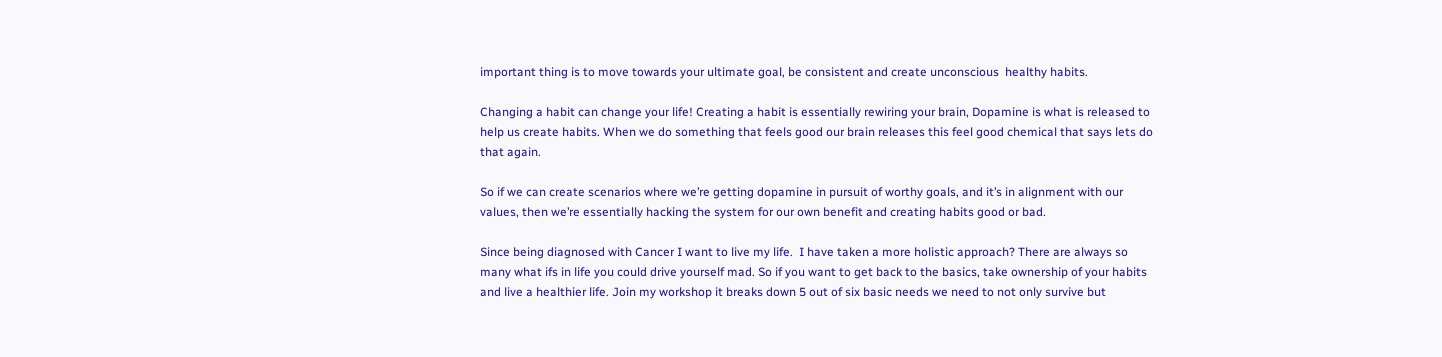important thing is to move towards your ultimate goal, be consistent and create unconscious  healthy habits.

Changing a habit can change your life! Creating a habit is essentially rewiring your brain, Dopamine is what is released to help us create habits. When we do something that feels good our brain releases this feel good chemical that says lets do that again.

So if we can create scenarios where we’re getting dopamine in pursuit of worthy goals, and it’s in alignment with our values, then we’re essentially hacking the system for our own benefit and creating habits good or bad.

Since being diagnosed with Cancer I want to live my life.  I have taken a more holistic approach? There are always so many what ifs in life you could drive yourself mad. So if you want to get back to the basics, take ownership of your habits and live a healthier life. Join my workshop it breaks down 5 out of six basic needs we need to not only survive but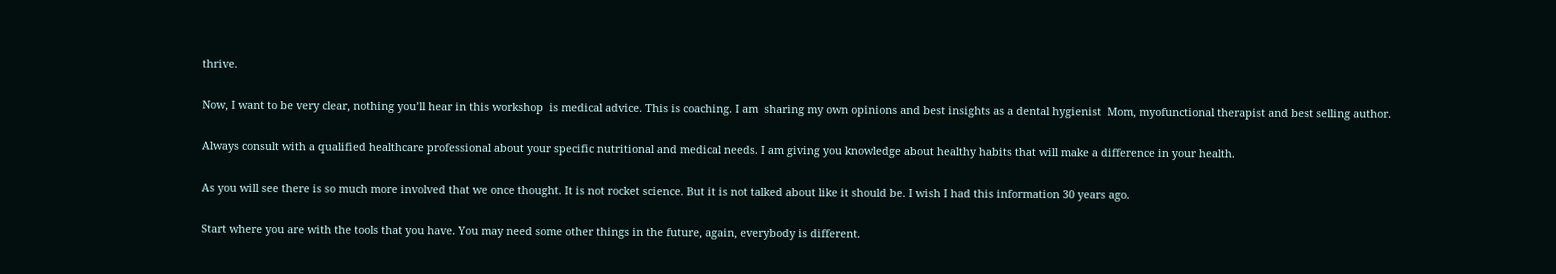thrive.

Now, I want to be very clear, nothing you’ll hear in this workshop  is medical advice. This is coaching. I am  sharing my own opinions and best insights as a dental hygienist  Mom, myofunctional therapist and best selling author.

Always consult with a qualified healthcare professional about your specific nutritional and medical needs. I am giving you knowledge about healthy habits that will make a difference in your health.

As you will see there is so much more involved that we once thought. It is not rocket science. But it is not talked about like it should be. I wish I had this information 30 years ago.

Start where you are with the tools that you have. You may need some other things in the future, again, everybody is different.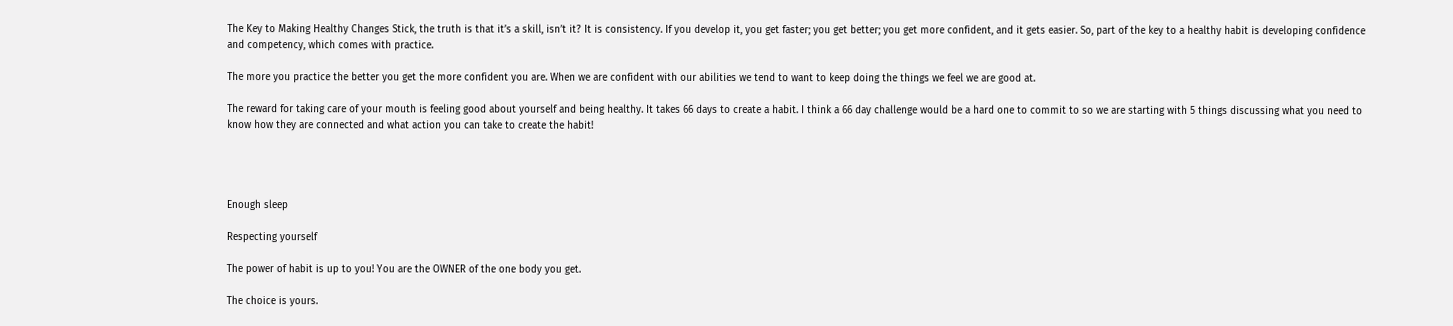The Key to Making Healthy Changes Stick, the truth is that it’s a skill, isn’t it? It is consistency. If you develop it, you get faster; you get better; you get more confident, and it gets easier. So, part of the key to a healthy habit is developing confidence and competency, which comes with practice.

The more you practice the better you get the more confident you are. When we are confident with our abilities we tend to want to keep doing the things we feel we are good at.

The reward for taking care of your mouth is feeling good about yourself and being healthy. It takes 66 days to create a habit. I think a 66 day challenge would be a hard one to commit to so we are starting with 5 things discussing what you need to know how they are connected and what action you can take to create the habit!




Enough sleep

Respecting yourself

The power of habit is up to you! You are the OWNER of the one body you get.

The choice is yours.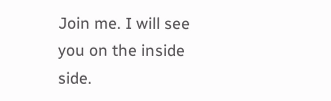Join me. I will see you on the inside side.